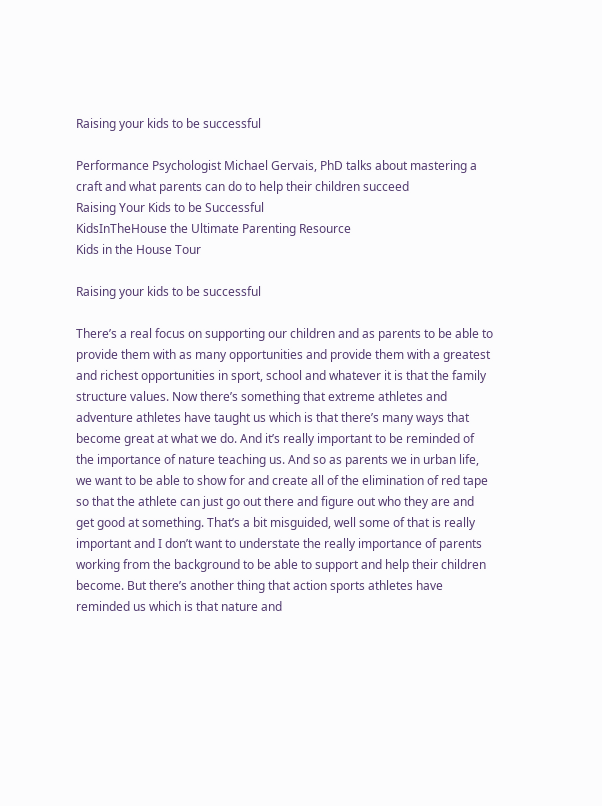Raising your kids to be successful

Performance Psychologist Michael Gervais, PhD talks about mastering a craft and what parents can do to help their children succeed
Raising Your Kids to be Successful
KidsInTheHouse the Ultimate Parenting Resource
Kids in the House Tour

Raising your kids to be successful

There’s a real focus on supporting our children and as parents to be able to provide them with as many opportunities and provide them with a greatest and richest opportunities in sport, school and whatever it is that the family structure values. Now there’s something that extreme athletes and adventure athletes have taught us which is that there’s many ways that become great at what we do. And it’s really important to be reminded of the importance of nature teaching us. And so as parents we in urban life, we want to be able to show for and create all of the elimination of red tape so that the athlete can just go out there and figure out who they are and get good at something. That’s a bit misguided, well some of that is really important and I don’t want to understate the really importance of parents working from the background to be able to support and help their children become. But there’s another thing that action sports athletes have reminded us which is that nature and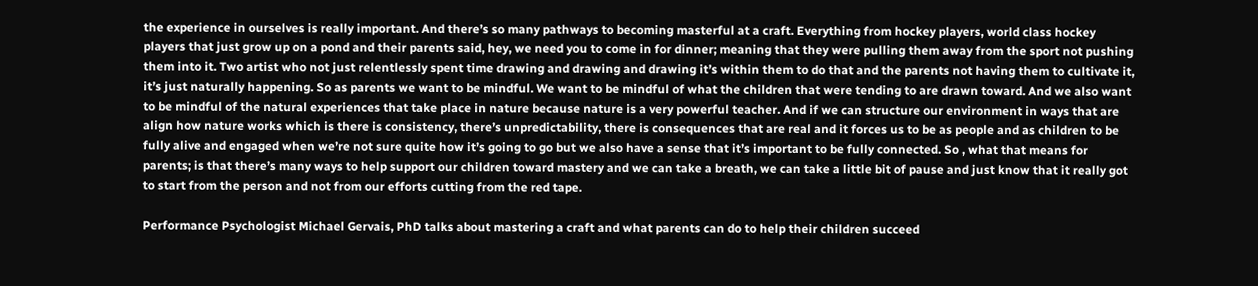the experience in ourselves is really important. And there’s so many pathways to becoming masterful at a craft. Everything from hockey players, world class hockey players that just grow up on a pond and their parents said, hey, we need you to come in for dinner; meaning that they were pulling them away from the sport not pushing them into it. Two artist who not just relentlessly spent time drawing and drawing and drawing it’s within them to do that and the parents not having them to cultivate it, it’s just naturally happening. So as parents we want to be mindful. We want to be mindful of what the children that were tending to are drawn toward. And we also want to be mindful of the natural experiences that take place in nature because nature is a very powerful teacher. And if we can structure our environment in ways that are align how nature works which is there is consistency, there’s unpredictability, there is consequences that are real and it forces us to be as people and as children to be fully alive and engaged when we’re not sure quite how it’s going to go but we also have a sense that it’s important to be fully connected. So , what that means for parents; is that there’s many ways to help support our children toward mastery and we can take a breath, we can take a little bit of pause and just know that it really got to start from the person and not from our efforts cutting from the red tape.

Performance Psychologist Michael Gervais, PhD talks about mastering a craft and what parents can do to help their children succeed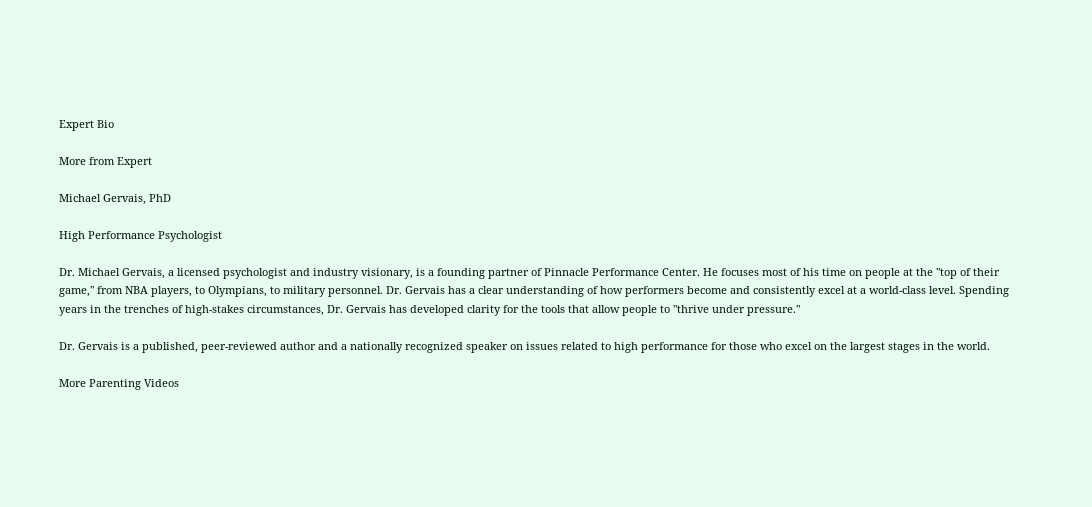Expert Bio

More from Expert

Michael Gervais, PhD

High Performance Psychologist

Dr. Michael Gervais, a licensed psychologist and industry visionary, is a founding partner of Pinnacle Performance Center. He focuses most of his time on people at the "top of their game," from NBA players, to Olympians, to military personnel. Dr. Gervais has a clear understanding of how performers become and consistently excel at a world-class level. Spending years in the trenches of high-stakes circumstances, Dr. Gervais has developed clarity for the tools that allow people to "thrive under pressure."

Dr. Gervais is a published, peer-reviewed author and a nationally recognized speaker on issues related to high performance for those who excel on the largest stages in the world.

More Parenting Videos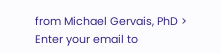from Michael Gervais, PhD >
Enter your email to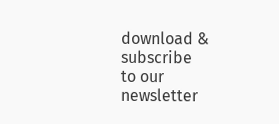download & subscribe
to our newsletter